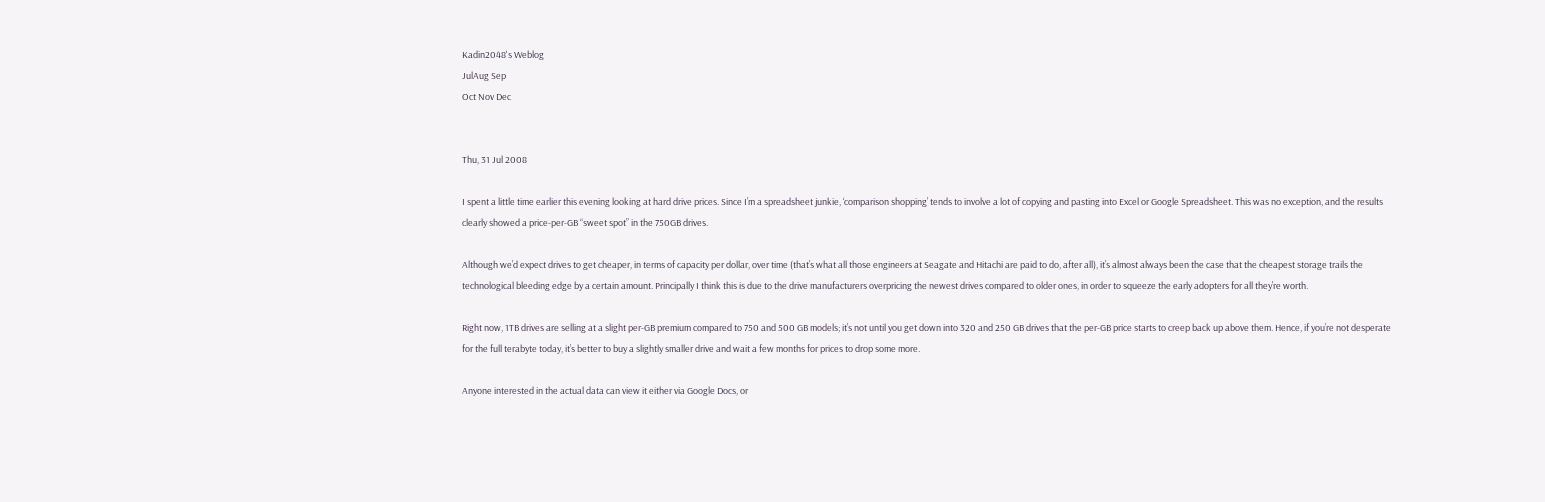Kadin2048's Weblog
JulAug Sep
Oct Nov Dec


Thu, 31 Jul 2008

I spent a little time earlier this evening looking at hard drive prices. Since I’m a spreadsheet junkie, ‘comparison shopping’ tends to involve a lot of copying and pasting into Excel or Google Spreadsheet. This was no exception, and the results clearly showed a price-per-GB “sweet spot” in the 750GB drives.

Although we’d expect drives to get cheaper, in terms of capacity per dollar, over time (that’s what all those engineers at Seagate and Hitachi are paid to do, after all), it’s almost always been the case that the cheapest storage trails the technological bleeding edge by a certain amount. Principally I think this is due to the drive manufacturers overpricing the newest drives compared to older ones, in order to squeeze the early adopters for all they’re worth.

Right now, 1TB drives are selling at a slight per-GB premium compared to 750 and 500 GB models; it’s not until you get down into 320 and 250 GB drives that the per-GB price starts to creep back up above them. Hence, if you’re not desperate for the full terabyte today, it’s better to buy a slightly smaller drive and wait a few months for prices to drop some more.

Anyone interested in the actual data can view it either via Google Docs, or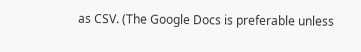as CSV. (The Google Docs is preferable unless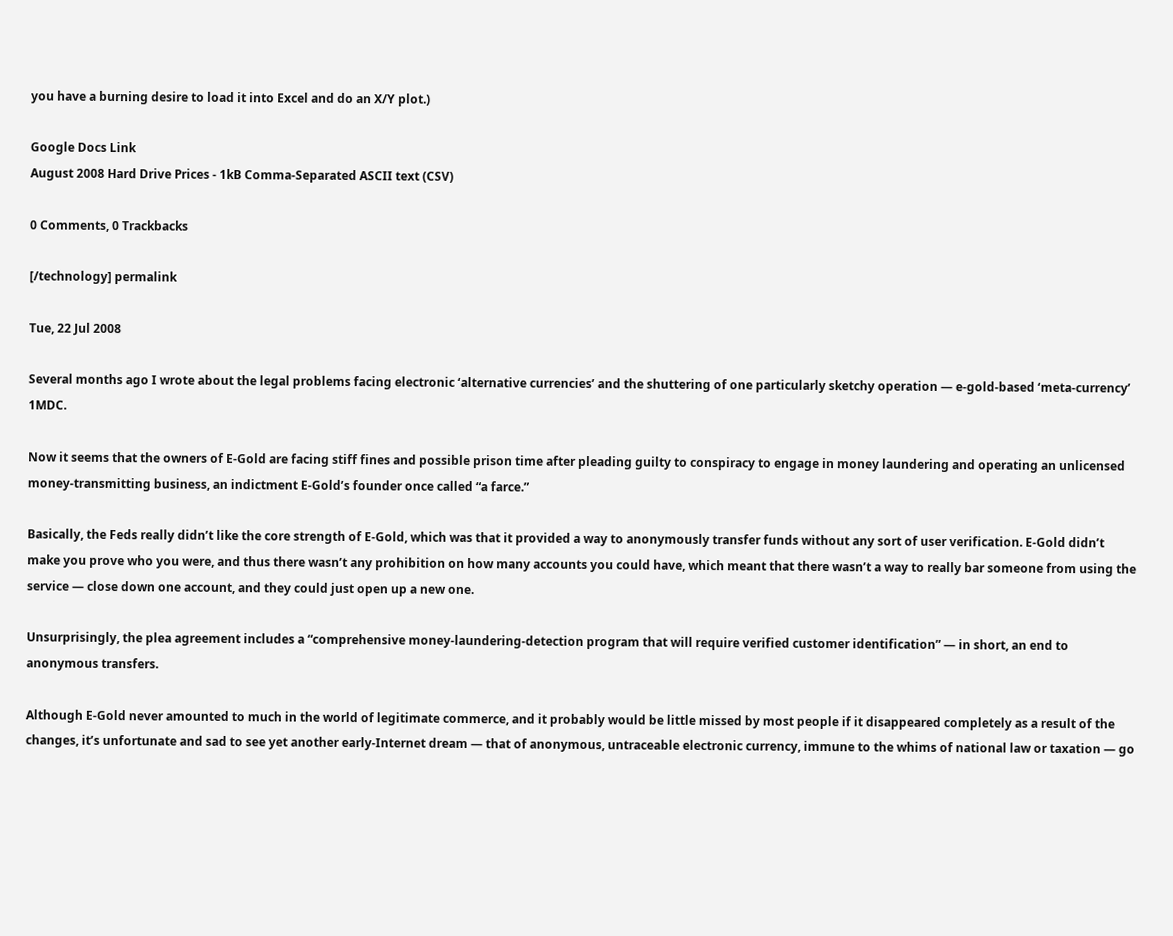you have a burning desire to load it into Excel and do an X/Y plot.)

Google Docs Link
August 2008 Hard Drive Prices - 1kB Comma-Separated ASCII text (CSV)

0 Comments, 0 Trackbacks

[/technology] permalink

Tue, 22 Jul 2008

Several months ago I wrote about the legal problems facing electronic ‘alternative currencies’ and the shuttering of one particularly sketchy operation — e-gold-based ‘meta-currency’ 1MDC.

Now it seems that the owners of E-Gold are facing stiff fines and possible prison time after pleading guilty to conspiracy to engage in money laundering and operating an unlicensed money-transmitting business, an indictment E-Gold’s founder once called “a farce.”

Basically, the Feds really didn’t like the core strength of E-Gold, which was that it provided a way to anonymously transfer funds without any sort of user verification. E-Gold didn’t make you prove who you were, and thus there wasn’t any prohibition on how many accounts you could have, which meant that there wasn’t a way to really bar someone from using the service — close down one account, and they could just open up a new one.

Unsurprisingly, the plea agreement includes a “comprehensive money-laundering-detection program that will require verified customer identification” — in short, an end to anonymous transfers.

Although E-Gold never amounted to much in the world of legitimate commerce, and it probably would be little missed by most people if it disappeared completely as a result of the changes, it’s unfortunate and sad to see yet another early-Internet dream — that of anonymous, untraceable electronic currency, immune to the whims of national law or taxation — go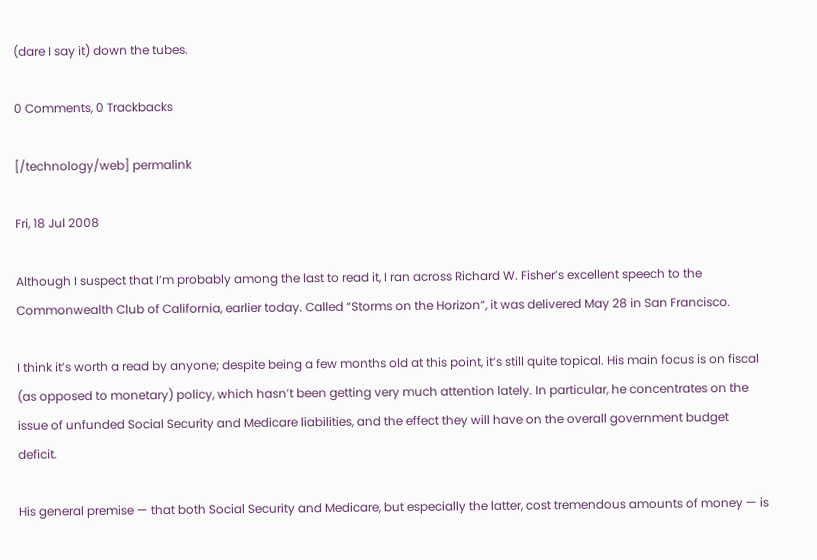(dare I say it) down the tubes.

0 Comments, 0 Trackbacks

[/technology/web] permalink

Fri, 18 Jul 2008

Although I suspect that I’m probably among the last to read it, I ran across Richard W. Fisher’s excellent speech to the Commonwealth Club of California, earlier today. Called “Storms on the Horizon”, it was delivered May 28 in San Francisco.

I think it’s worth a read by anyone; despite being a few months old at this point, it’s still quite topical. His main focus is on fiscal (as opposed to monetary) policy, which hasn’t been getting very much attention lately. In particular, he concentrates on the issue of unfunded Social Security and Medicare liabilities, and the effect they will have on the overall government budget deficit.

His general premise — that both Social Security and Medicare, but especially the latter, cost tremendous amounts of money — is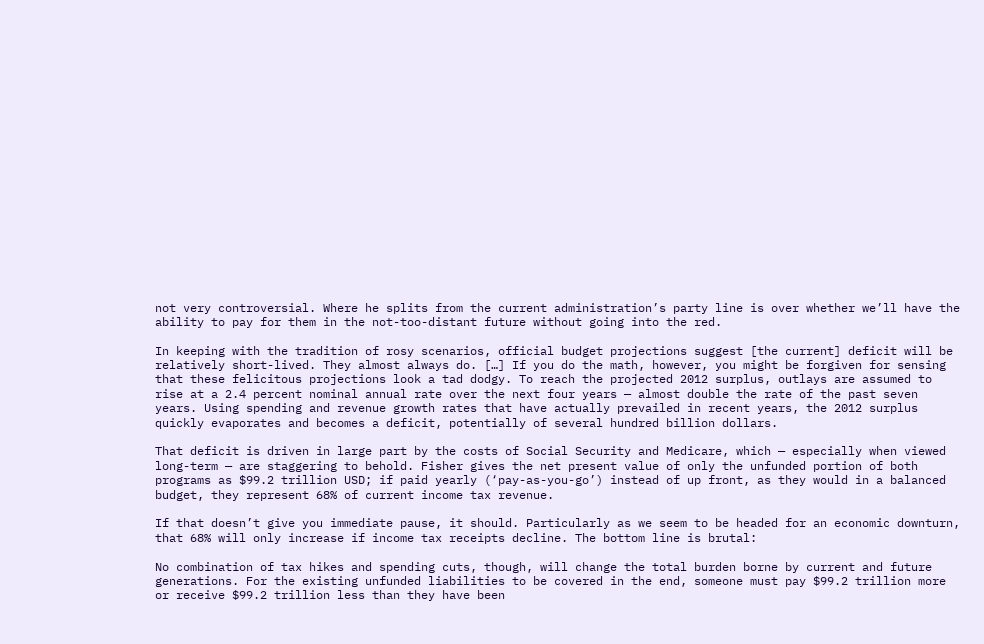not very controversial. Where he splits from the current administration’s party line is over whether we’ll have the ability to pay for them in the not-too-distant future without going into the red.

In keeping with the tradition of rosy scenarios, official budget projections suggest [the current] deficit will be relatively short-lived. They almost always do. […] If you do the math, however, you might be forgiven for sensing that these felicitous projections look a tad dodgy. To reach the projected 2012 surplus, outlays are assumed to rise at a 2.4 percent nominal annual rate over the next four years — almost double the rate of the past seven years. Using spending and revenue growth rates that have actually prevailed in recent years, the 2012 surplus quickly evaporates and becomes a deficit, potentially of several hundred billion dollars.

That deficit is driven in large part by the costs of Social Security and Medicare, which — especially when viewed long-term — are staggering to behold. Fisher gives the net present value of only the unfunded portion of both programs as $99.2 trillion USD; if paid yearly (‘pay-as-you-go’) instead of up front, as they would in a balanced budget, they represent 68% of current income tax revenue.

If that doesn’t give you immediate pause, it should. Particularly as we seem to be headed for an economic downturn, that 68% will only increase if income tax receipts decline. The bottom line is brutal:

No combination of tax hikes and spending cuts, though, will change the total burden borne by current and future generations. For the existing unfunded liabilities to be covered in the end, someone must pay $99.2 trillion more or receive $99.2 trillion less than they have been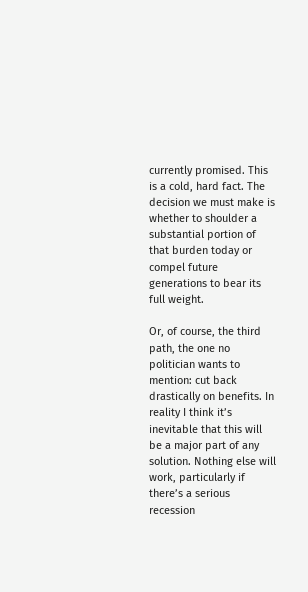currently promised. This is a cold, hard fact. The decision we must make is whether to shoulder a substantial portion of that burden today or compel future generations to bear its full weight.

Or, of course, the third path, the one no politician wants to mention: cut back drastically on benefits. In reality I think it’s inevitable that this will be a major part of any solution. Nothing else will work, particularly if there’s a serious recession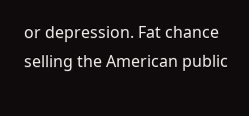or depression. Fat chance selling the American public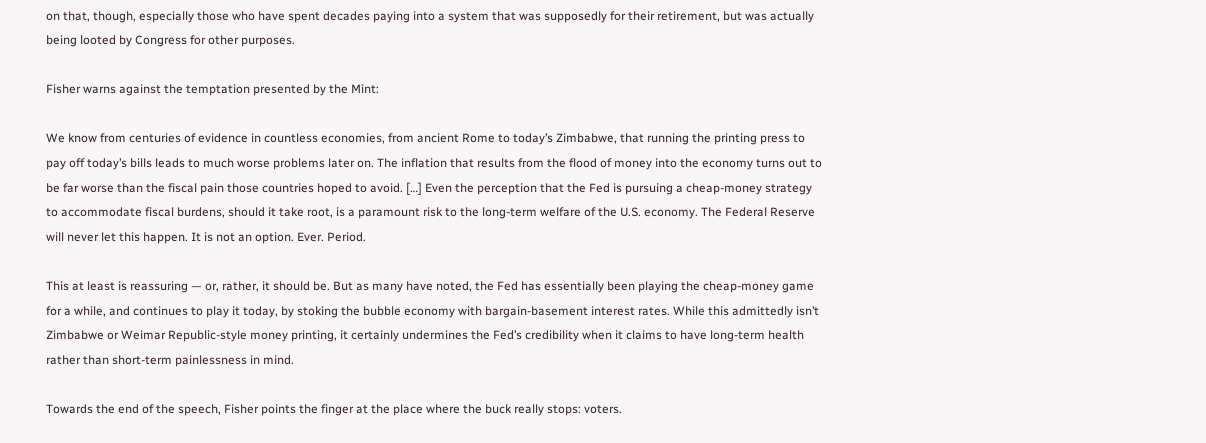on that, though, especially those who have spent decades paying into a system that was supposedly for their retirement, but was actually being looted by Congress for other purposes.

Fisher warns against the temptation presented by the Mint:

We know from centuries of evidence in countless economies, from ancient Rome to today’s Zimbabwe, that running the printing press to pay off today’s bills leads to much worse problems later on. The inflation that results from the flood of money into the economy turns out to be far worse than the fiscal pain those countries hoped to avoid. […] Even the perception that the Fed is pursuing a cheap-money strategy to accommodate fiscal burdens, should it take root, is a paramount risk to the long-term welfare of the U.S. economy. The Federal Reserve will never let this happen. It is not an option. Ever. Period.

This at least is reassuring — or, rather, it should be. But as many have noted, the Fed has essentially been playing the cheap-money game for a while, and continues to play it today, by stoking the bubble economy with bargain-basement interest rates. While this admittedly isn’t Zimbabwe or Weimar Republic-style money printing, it certainly undermines the Fed’s credibility when it claims to have long-term health rather than short-term painlessness in mind.

Towards the end of the speech, Fisher points the finger at the place where the buck really stops: voters.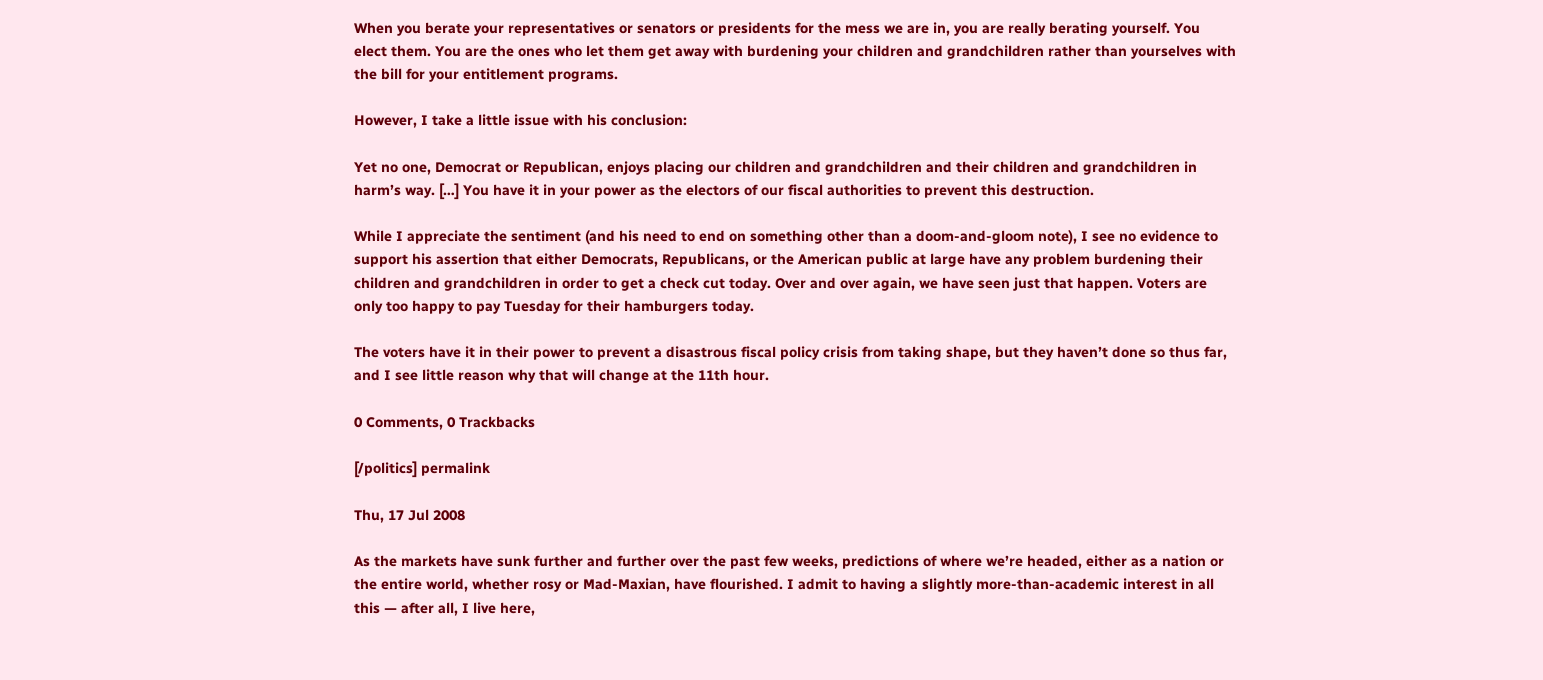When you berate your representatives or senators or presidents for the mess we are in, you are really berating yourself. You elect them. You are the ones who let them get away with burdening your children and grandchildren rather than yourselves with the bill for your entitlement programs.

However, I take a little issue with his conclusion:

Yet no one, Democrat or Republican, enjoys placing our children and grandchildren and their children and grandchildren in harm’s way. […] You have it in your power as the electors of our fiscal authorities to prevent this destruction.

While I appreciate the sentiment (and his need to end on something other than a doom-and-gloom note), I see no evidence to support his assertion that either Democrats, Republicans, or the American public at large have any problem burdening their children and grandchildren in order to get a check cut today. Over and over again, we have seen just that happen. Voters are only too happy to pay Tuesday for their hamburgers today.

The voters have it in their power to prevent a disastrous fiscal policy crisis from taking shape, but they haven’t done so thus far, and I see little reason why that will change at the 11th hour.

0 Comments, 0 Trackbacks

[/politics] permalink

Thu, 17 Jul 2008

As the markets have sunk further and further over the past few weeks, predictions of where we’re headed, either as a nation or the entire world, whether rosy or Mad-Maxian, have flourished. I admit to having a slightly more-than-academic interest in all this — after all, I live here,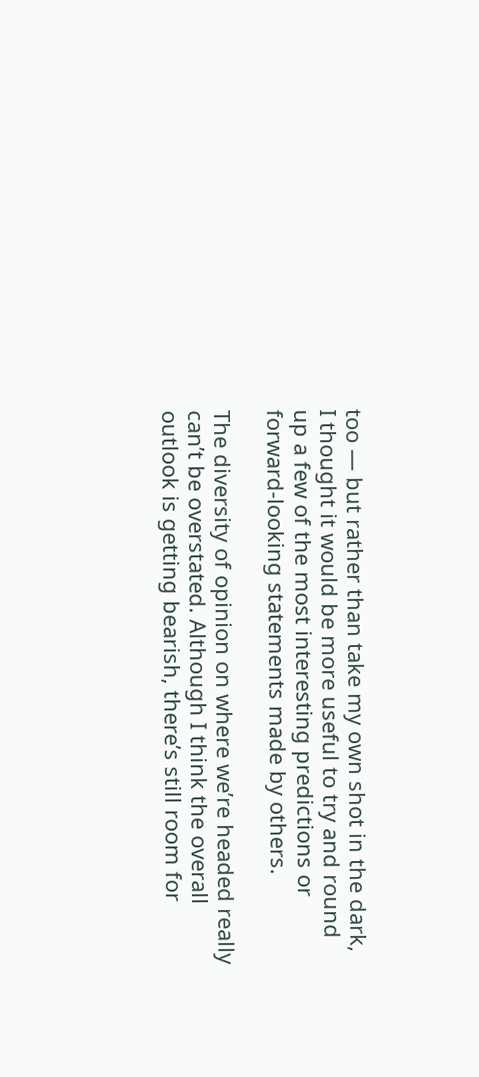too — but rather than take my own shot in the dark, I thought it would be more useful to try and round up a few of the most interesting predictions or forward-looking statements made by others.

The diversity of opinion on where we’re headed really can’t be overstated. Although I think the overall outlook is getting bearish, there’s still room for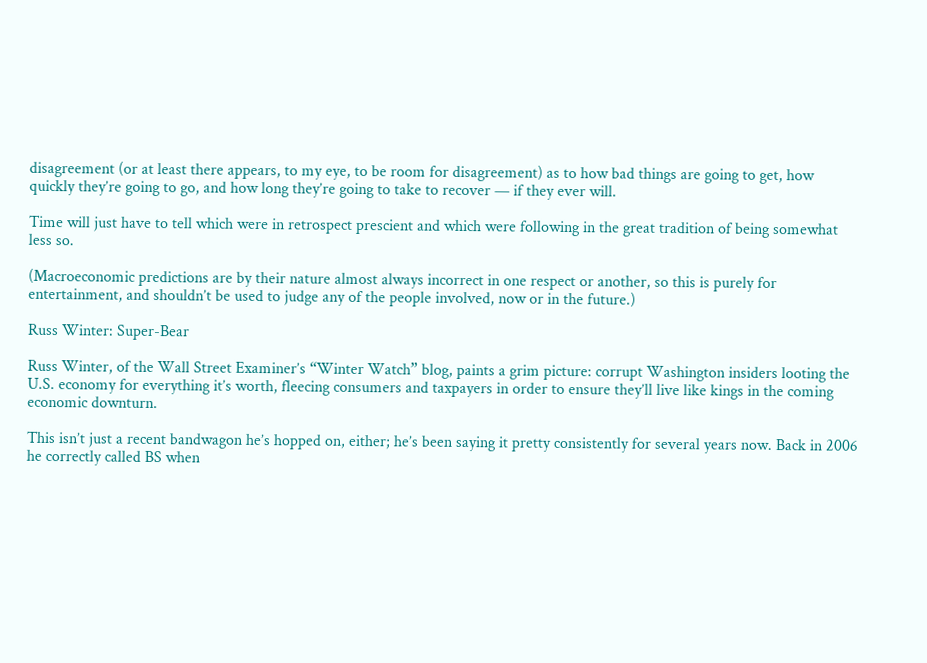disagreement (or at least there appears, to my eye, to be room for disagreement) as to how bad things are going to get, how quickly they’re going to go, and how long they’re going to take to recover — if they ever will.

Time will just have to tell which were in retrospect prescient and which were following in the great tradition of being somewhat less so.

(Macroeconomic predictions are by their nature almost always incorrect in one respect or another, so this is purely for entertainment, and shouldn’t be used to judge any of the people involved, now or in the future.)

Russ Winter: Super-Bear

Russ Winter, of the Wall Street Examiner’s “Winter Watch” blog, paints a grim picture: corrupt Washington insiders looting the U.S. economy for everything it’s worth, fleecing consumers and taxpayers in order to ensure they’ll live like kings in the coming economic downturn.

This isn’t just a recent bandwagon he’s hopped on, either; he’s been saying it pretty consistently for several years now. Back in 2006 he correctly called BS when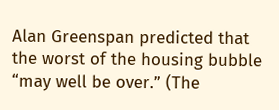Alan Greenspan predicted that the worst of the housing bubble “may well be over.” (The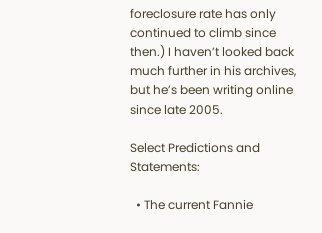foreclosure rate has only continued to climb since then.) I haven’t looked back much further in his archives, but he’s been writing online since late 2005.

Select Predictions and Statements:

  • The current Fannie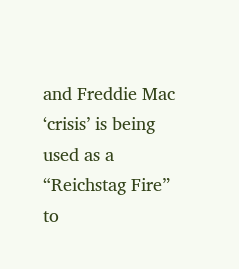and Freddie Mac ‘crisis’ is being used as a “Reichstag Fire” to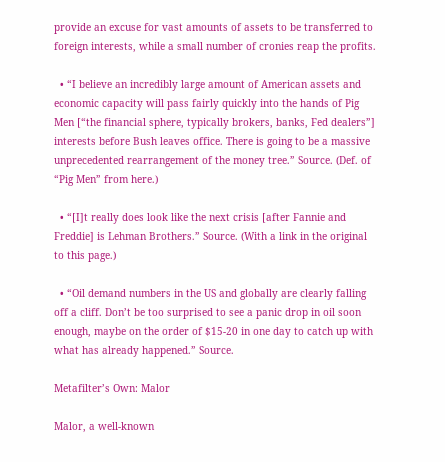provide an excuse for vast amounts of assets to be transferred to foreign interests, while a small number of cronies reap the profits.

  • “I believe an incredibly large amount of American assets and economic capacity will pass fairly quickly into the hands of Pig Men [“the financial sphere, typically brokers, banks, Fed dealers”] interests before Bush leaves office. There is going to be a massive unprecedented rearrangement of the money tree.” Source. (Def. of “Pig Men” from here.)

  • “[I]t really does look like the next crisis [after Fannie and Freddie] is Lehman Brothers.” Source. (With a link in the original to this page.)

  • “Oil demand numbers in the US and globally are clearly falling off a cliff. Don’t be too surprised to see a panic drop in oil soon enough, maybe on the order of $15-20 in one day to catch up with what has already happened.” Source.

Metafilter’s Own: Malor

Malor, a well-known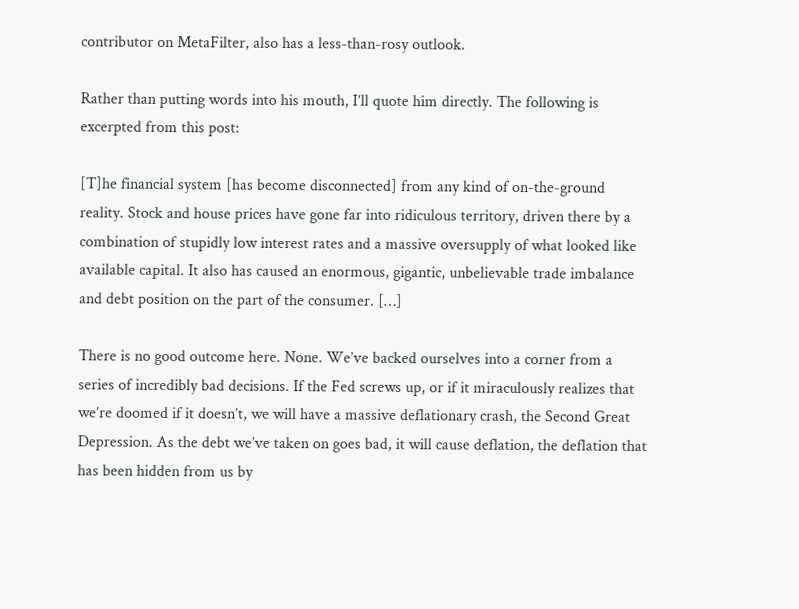contributor on MetaFilter, also has a less-than-rosy outlook.

Rather than putting words into his mouth, I’ll quote him directly. The following is excerpted from this post:

[T]he financial system [has become disconnected] from any kind of on-the-ground reality. Stock and house prices have gone far into ridiculous territory, driven there by a combination of stupidly low interest rates and a massive oversupply of what looked like available capital. It also has caused an enormous, gigantic, unbelievable trade imbalance and debt position on the part of the consumer. […]

There is no good outcome here. None. We’ve backed ourselves into a corner from a series of incredibly bad decisions. If the Fed screws up, or if it miraculously realizes that we’re doomed if it doesn’t, we will have a massive deflationary crash, the Second Great Depression. As the debt we’ve taken on goes bad, it will cause deflation, the deflation that has been hidden from us by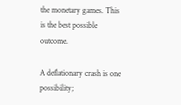the monetary games. This is the best possible outcome.

A deflationary crash is one possibility;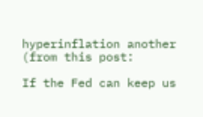hyperinflation another (from this post:

If the Fed can keep us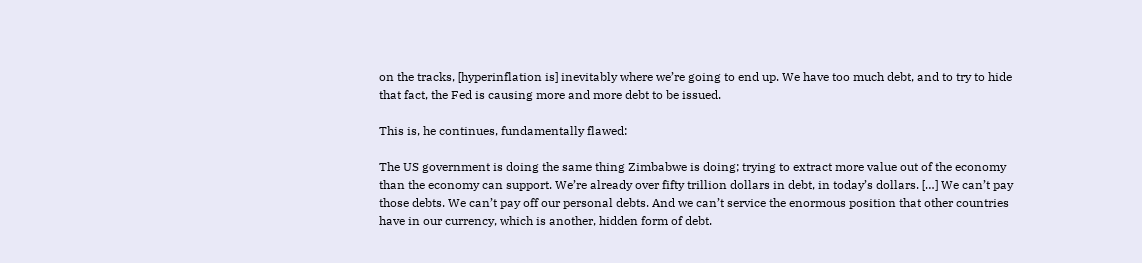on the tracks, [hyperinflation is] inevitably where we’re going to end up. We have too much debt, and to try to hide that fact, the Fed is causing more and more debt to be issued.

This is, he continues, fundamentally flawed:

The US government is doing the same thing Zimbabwe is doing; trying to extract more value out of the economy than the economy can support. We’re already over fifty trillion dollars in debt, in today’s dollars. […] We can’t pay those debts. We can’t pay off our personal debts. And we can’t service the enormous position that other countries have in our currency, which is another, hidden form of debt.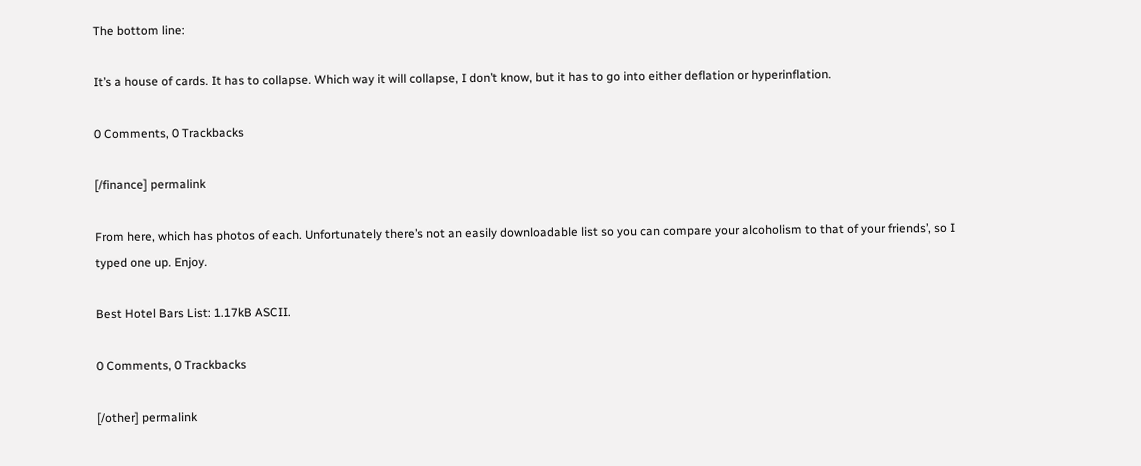The bottom line:

It’s a house of cards. It has to collapse. Which way it will collapse, I don’t know, but it has to go into either deflation or hyperinflation.

0 Comments, 0 Trackbacks

[/finance] permalink

From here, which has photos of each. Unfortunately there’s not an easily downloadable list so you can compare your alcoholism to that of your friends’, so I typed one up. Enjoy.

Best Hotel Bars List: 1.17kB ASCII.

0 Comments, 0 Trackbacks

[/other] permalink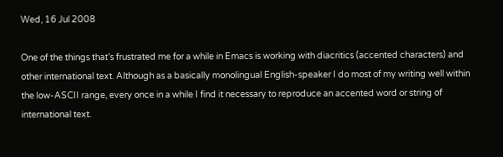Wed, 16 Jul 2008

One of the things that’s frustrated me for a while in Emacs is working with diacritics (accented characters) and other international text. Although as a basically monolingual English-speaker I do most of my writing well within the low-ASCII range, every once in a while I find it necessary to reproduce an accented word or string of international text.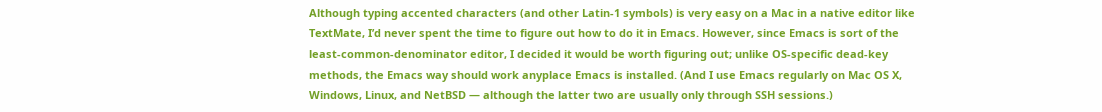Although typing accented characters (and other Latin-1 symbols) is very easy on a Mac in a native editor like TextMate, I’d never spent the time to figure out how to do it in Emacs. However, since Emacs is sort of the least-common-denominator editor, I decided it would be worth figuring out; unlike OS-specific dead-key methods, the Emacs way should work anyplace Emacs is installed. (And I use Emacs regularly on Mac OS X, Windows, Linux, and NetBSD — although the latter two are usually only through SSH sessions.)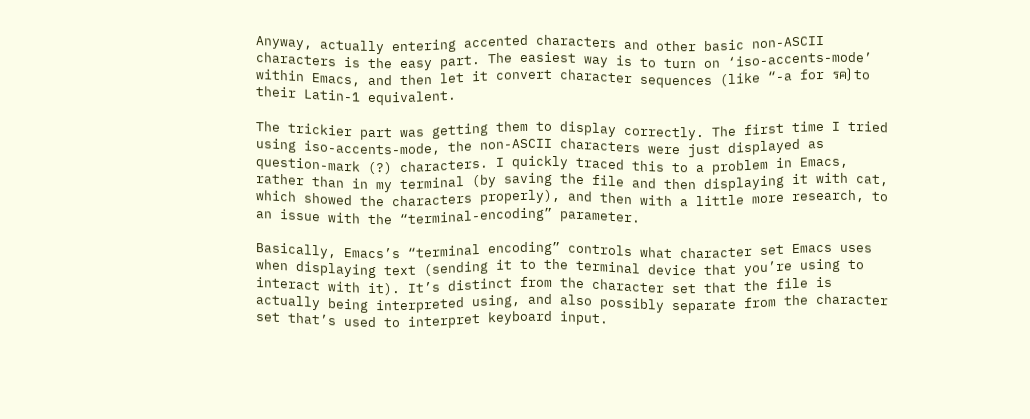Anyway, actually entering accented characters and other basic non-ASCII characters is the easy part. The easiest way is to turn on ‘iso-accents-mode’ within Emacs, and then let it convert character sequences (like “-a for รค) to their Latin-1 equivalent.

The trickier part was getting them to display correctly. The first time I tried using iso-accents-mode, the non-ASCII characters were just displayed as question-mark (?) characters. I quickly traced this to a problem in Emacs, rather than in my terminal (by saving the file and then displaying it with cat, which showed the characters properly), and then with a little more research, to an issue with the “terminal-encoding” parameter.

Basically, Emacs’s “terminal encoding” controls what character set Emacs uses when displaying text (sending it to the terminal device that you’re using to interact with it). It’s distinct from the character set that the file is actually being interpreted using, and also possibly separate from the character set that’s used to interpret keyboard input.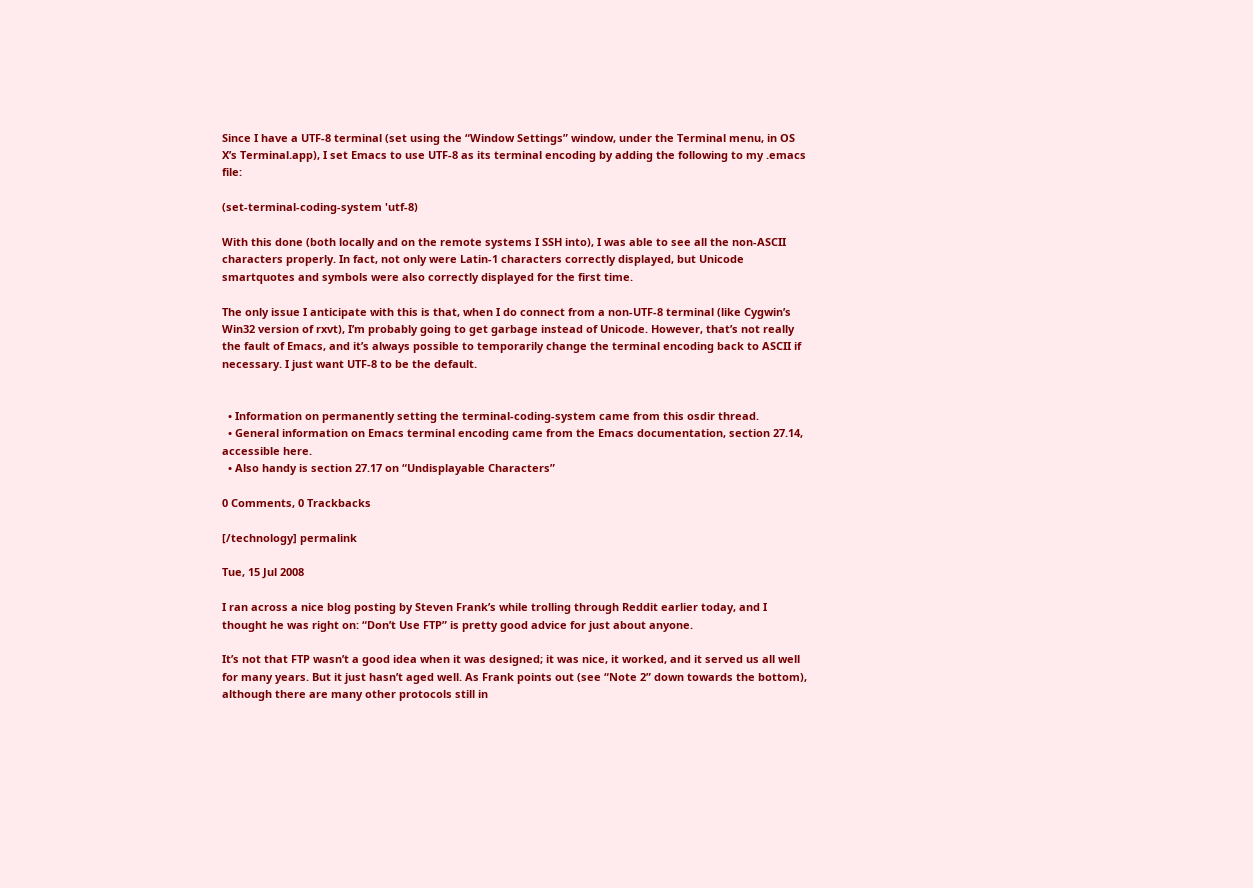Since I have a UTF-8 terminal (set using the “Window Settings” window, under the Terminal menu, in OS X’s Terminal.app), I set Emacs to use UTF-8 as its terminal encoding by adding the following to my .emacs file:

(set-terminal-coding-system 'utf-8)

With this done (both locally and on the remote systems I SSH into), I was able to see all the non-ASCII characters properly. In fact, not only were Latin-1 characters correctly displayed, but Unicode smartquotes and symbols were also correctly displayed for the first time.

The only issue I anticipate with this is that, when I do connect from a non-UTF-8 terminal (like Cygwin’s Win32 version of rxvt), I’m probably going to get garbage instead of Unicode. However, that’s not really the fault of Emacs, and it’s always possible to temporarily change the terminal encoding back to ASCII if necessary. I just want UTF-8 to be the default.


  • Information on permanently setting the terminal-coding-system came from this osdir thread.
  • General information on Emacs terminal encoding came from the Emacs documentation, section 27.14, accessible here.
  • Also handy is section 27.17 on “Undisplayable Characters”

0 Comments, 0 Trackbacks

[/technology] permalink

Tue, 15 Jul 2008

I ran across a nice blog posting by Steven Frank’s while trolling through Reddit earlier today, and I thought he was right on: “Don’t Use FTP” is pretty good advice for just about anyone.

It’s not that FTP wasn’t a good idea when it was designed; it was nice, it worked, and it served us all well for many years. But it just hasn’t aged well. As Frank points out (see “Note 2” down towards the bottom), although there are many other protocols still in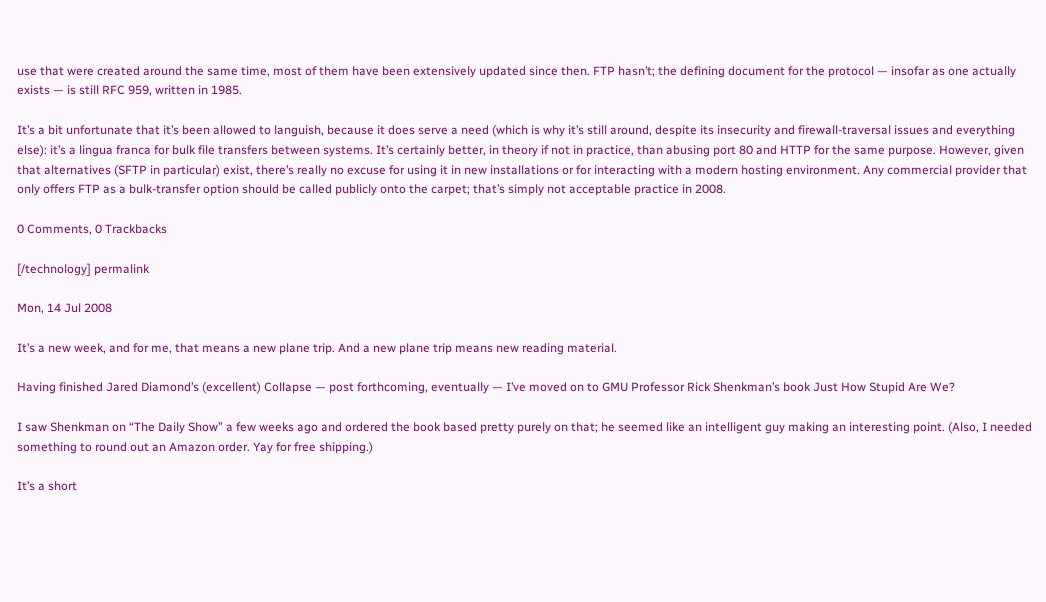use that were created around the same time, most of them have been extensively updated since then. FTP hasn’t; the defining document for the protocol — insofar as one actually exists — is still RFC 959, written in 1985.

It’s a bit unfortunate that it’s been allowed to languish, because it does serve a need (which is why it’s still around, despite its insecurity and firewall-traversal issues and everything else): it’s a lingua franca for bulk file transfers between systems. It’s certainly better, in theory if not in practice, than abusing port 80 and HTTP for the same purpose. However, given that alternatives (SFTP in particular) exist, there’s really no excuse for using it in new installations or for interacting with a modern hosting environment. Any commercial provider that only offers FTP as a bulk-transfer option should be called publicly onto the carpet; that’s simply not acceptable practice in 2008.

0 Comments, 0 Trackbacks

[/technology] permalink

Mon, 14 Jul 2008

It’s a new week, and for me, that means a new plane trip. And a new plane trip means new reading material.

Having finished Jared Diamond’s (excellent) Collapse — post forthcoming, eventually — I’ve moved on to GMU Professor Rick Shenkman’s book Just How Stupid Are We?

I saw Shenkman on “The Daily Show” a few weeks ago and ordered the book based pretty purely on that; he seemed like an intelligent guy making an interesting point. (Also, I needed something to round out an Amazon order. Yay for free shipping.)

It’s a short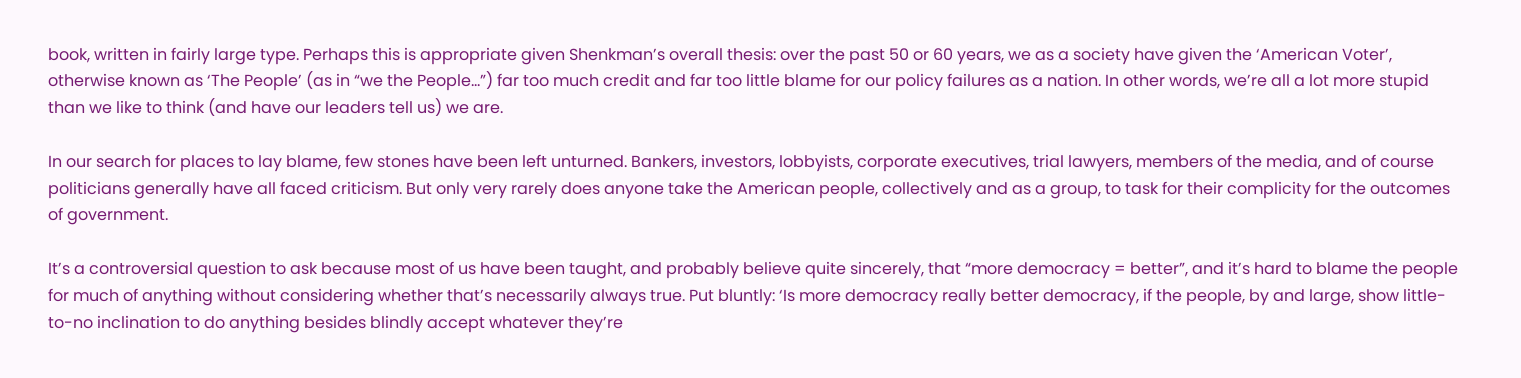book, written in fairly large type. Perhaps this is appropriate given Shenkman’s overall thesis: over the past 50 or 60 years, we as a society have given the ‘American Voter’, otherwise known as ‘The People’ (as in “we the People…”) far too much credit and far too little blame for our policy failures as a nation. In other words, we’re all a lot more stupid than we like to think (and have our leaders tell us) we are.

In our search for places to lay blame, few stones have been left unturned. Bankers, investors, lobbyists, corporate executives, trial lawyers, members of the media, and of course politicians generally have all faced criticism. But only very rarely does anyone take the American people, collectively and as a group, to task for their complicity for the outcomes of government.

It’s a controversial question to ask because most of us have been taught, and probably believe quite sincerely, that “more democracy = better”, and it’s hard to blame the people for much of anything without considering whether that’s necessarily always true. Put bluntly: ‘Is more democracy really better democracy, if the people, by and large, show little-to-no inclination to do anything besides blindly accept whatever they’re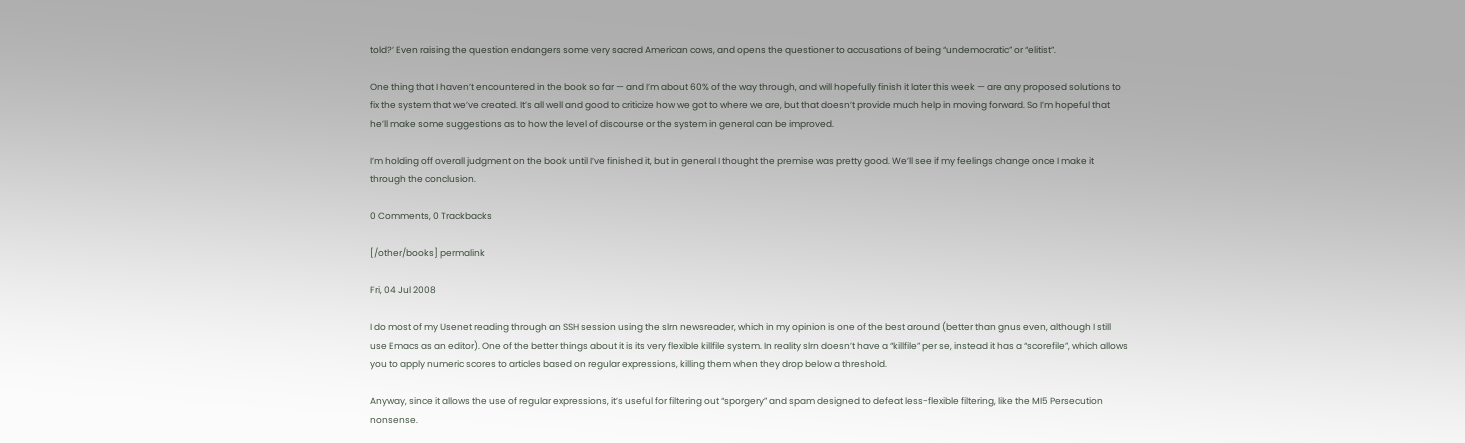told?’ Even raising the question endangers some very sacred American cows, and opens the questioner to accusations of being “undemocratic” or “elitist”.

One thing that I haven’t encountered in the book so far — and I’m about 60% of the way through, and will hopefully finish it later this week — are any proposed solutions to fix the system that we’ve created. It’s all well and good to criticize how we got to where we are, but that doesn’t provide much help in moving forward. So I’m hopeful that he’ll make some suggestions as to how the level of discourse or the system in general can be improved.

I’m holding off overall judgment on the book until I’ve finished it, but in general I thought the premise was pretty good. We’ll see if my feelings change once I make it through the conclusion.

0 Comments, 0 Trackbacks

[/other/books] permalink

Fri, 04 Jul 2008

I do most of my Usenet reading through an SSH session using the slrn newsreader, which in my opinion is one of the best around (better than gnus even, although I still use Emacs as an editor). One of the better things about it is its very flexible killfile system. In reality slrn doesn’t have a “killfile” per se, instead it has a “scorefile”, which allows you to apply numeric scores to articles based on regular expressions, killing them when they drop below a threshold.

Anyway, since it allows the use of regular expressions, it’s useful for filtering out “sporgery” and spam designed to defeat less-flexible filtering, like the MI5 Persecution nonsense.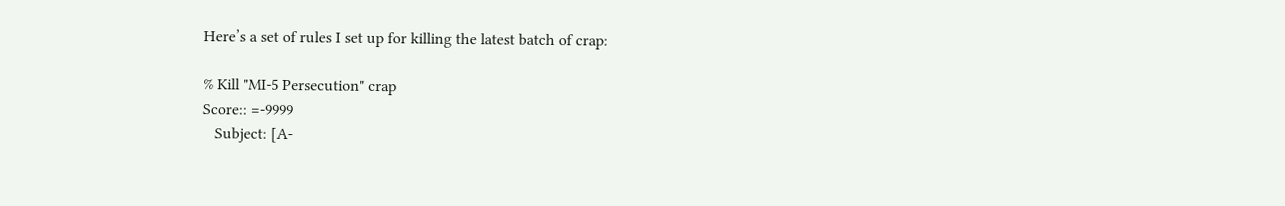Here’s a set of rules I set up for killing the latest batch of crap:

% Kill "MI-5 Persecution" crap
Score:: =-9999
   Subject: [A-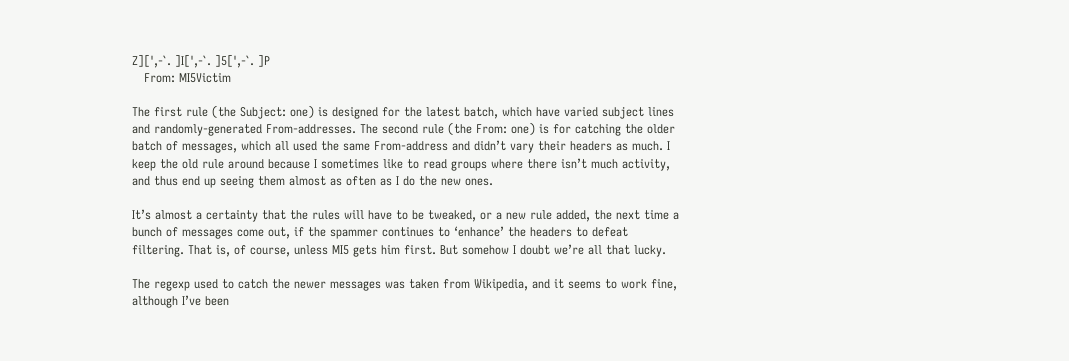Z][',-`. ]I[',-`. ]5[',-`. ]P
   From: MI5Victim

The first rule (the Subject: one) is designed for the latest batch, which have varied subject lines and randomly-generated From-addresses. The second rule (the From: one) is for catching the older batch of messages, which all used the same From-address and didn’t vary their headers as much. I keep the old rule around because I sometimes like to read groups where there isn’t much activity, and thus end up seeing them almost as often as I do the new ones.

It’s almost a certainty that the rules will have to be tweaked, or a new rule added, the next time a bunch of messages come out, if the spammer continues to ‘enhance’ the headers to defeat filtering. That is, of course, unless MI5 gets him first. But somehow I doubt we’re all that lucky.

The regexp used to catch the newer messages was taken from Wikipedia, and it seems to work fine, although I’ve been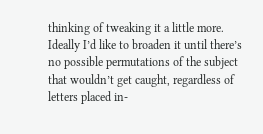thinking of tweaking it a little more. Ideally I’d like to broaden it until there’s no possible permutations of the subject that wouldn’t get caught, regardless of letters placed in-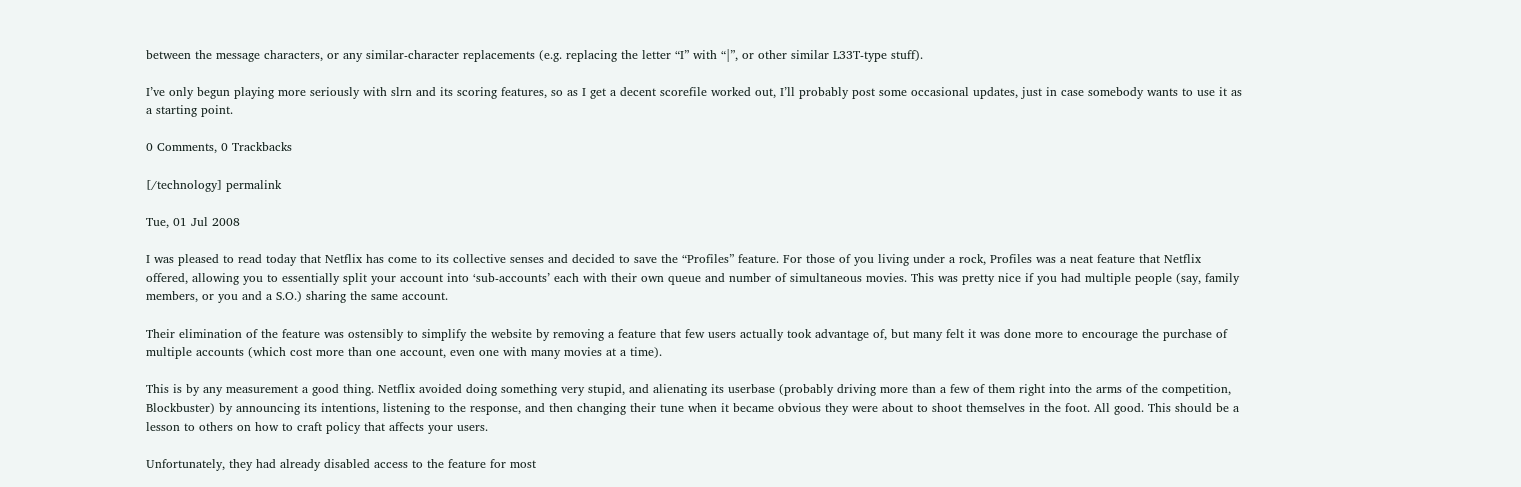between the message characters, or any similar-character replacements (e.g. replacing the letter “I” with “|”, or other similar L33T-type stuff).

I’ve only begun playing more seriously with slrn and its scoring features, so as I get a decent scorefile worked out, I’ll probably post some occasional updates, just in case somebody wants to use it as a starting point.

0 Comments, 0 Trackbacks

[/technology] permalink

Tue, 01 Jul 2008

I was pleased to read today that Netflix has come to its collective senses and decided to save the “Profiles” feature. For those of you living under a rock, Profiles was a neat feature that Netflix offered, allowing you to essentially split your account into ‘sub-accounts’ each with their own queue and number of simultaneous movies. This was pretty nice if you had multiple people (say, family members, or you and a S.O.) sharing the same account.

Their elimination of the feature was ostensibly to simplify the website by removing a feature that few users actually took advantage of, but many felt it was done more to encourage the purchase of multiple accounts (which cost more than one account, even one with many movies at a time).

This is by any measurement a good thing. Netflix avoided doing something very stupid, and alienating its userbase (probably driving more than a few of them right into the arms of the competition, Blockbuster) by announcing its intentions, listening to the response, and then changing their tune when it became obvious they were about to shoot themselves in the foot. All good. This should be a lesson to others on how to craft policy that affects your users.

Unfortunately, they had already disabled access to the feature for most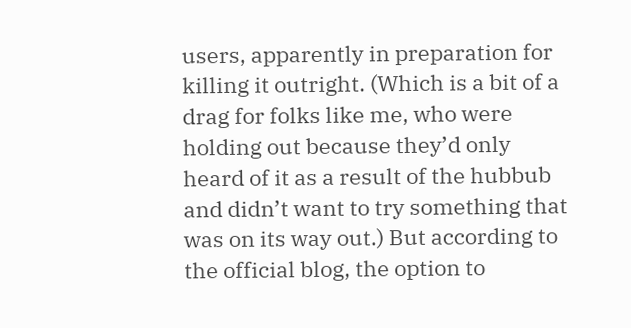users, apparently in preparation for killing it outright. (Which is a bit of a drag for folks like me, who were holding out because they’d only heard of it as a result of the hubbub and didn’t want to try something that was on its way out.) But according to the official blog, the option to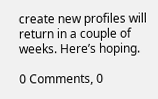create new profiles will return in a couple of weeks. Here’s hoping.

0 Comments, 0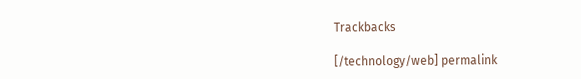Trackbacks

[/technology/web] permalink